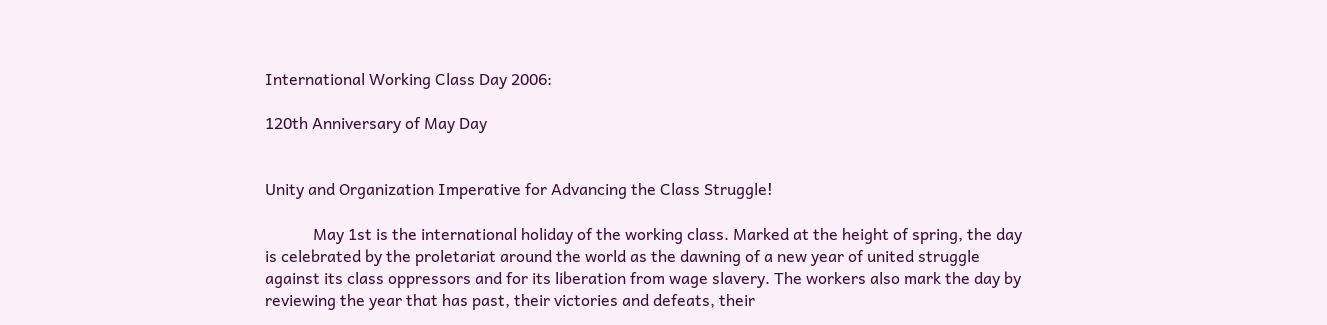International Working Class Day 2006:

120th Anniversary of May Day


Unity and Organization Imperative for Advancing the Class Struggle!

            May 1st is the international holiday of the working class. Marked at the height of spring, the day is celebrated by the proletariat around the world as the dawning of a new year of united struggle against its class oppressors and for its liberation from wage slavery. The workers also mark the day by reviewing the year that has past, their victories and defeats, their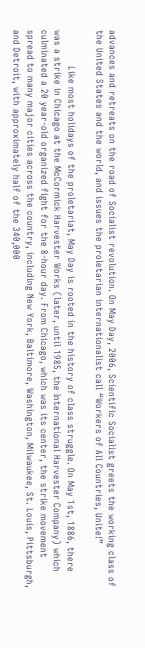advances and retreats on the road of Socialist revolution. On May Day, 2006, Scientific Socialist greets the working class of the United States and the world, and issues the proletarian internationalist call “Workers of All Countries, Unite!”

            Like most holidays of the proletariat, May Day is rooted in the history of class struggle. On May 1st, 1886, there was a strike in Chicago at the McCormick Harvester Works (later, until 1985, the International Harvester Company) which culminated a 20 year-old organized fight for the 8-hour day. From Chicago, which was its center, the strike movement spread to many major cities across the country, including New York, Baltimore, Washington, Milwaukee, St. Louis, Pittsburgh, and Detroit, with approximately half of the 340,000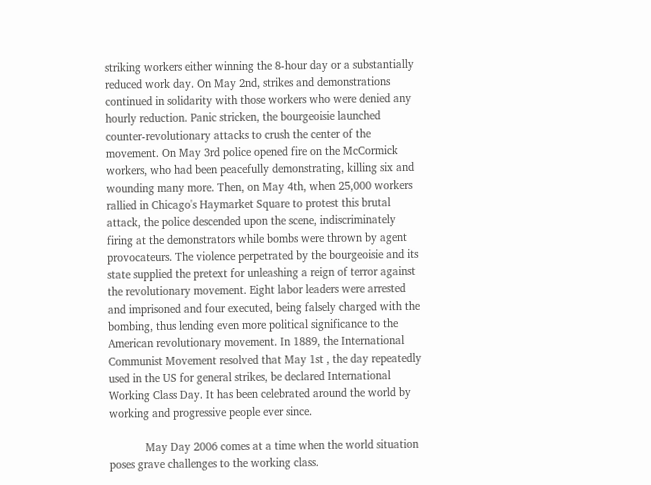striking workers either winning the 8-hour day or a substantially reduced work day. On May 2nd, strikes and demonstrations continued in solidarity with those workers who were denied any hourly reduction. Panic stricken, the bourgeoisie launched counter-revolutionary attacks to crush the center of the movement. On May 3rd police opened fire on the McCormick workers, who had been peacefully demonstrating, killing six and wounding many more. Then, on May 4th, when 25,000 workers rallied in Chicago's Haymarket Square to protest this brutal attack, the police descended upon the scene, indiscriminately firing at the demonstrators while bombs were thrown by agent provocateurs. The violence perpetrated by the bourgeoisie and its state supplied the pretext for unleashing a reign of terror against the revolutionary movement. Eight labor leaders were arrested and imprisoned and four executed, being falsely charged with the bombing, thus lending even more political significance to the American revolutionary movement. In 1889, the International Communist Movement resolved that May 1st , the day repeatedly used in the US for general strikes, be declared International Working Class Day. It has been celebrated around the world by working and progressive people ever since.

            May Day 2006 comes at a time when the world situation poses grave challenges to the working class.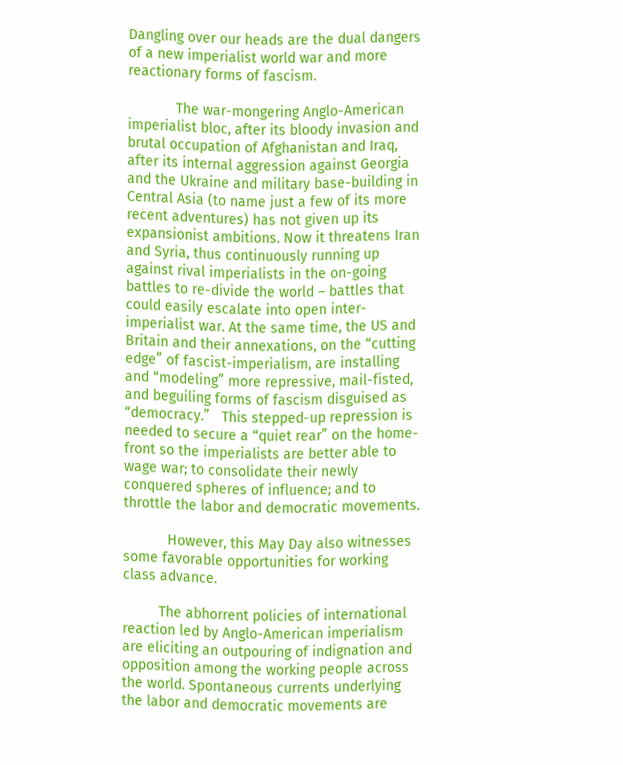Dangling over our heads are the dual dangers of a new imperialist world war and more reactionary forms of fascism.

            The war-mongering Anglo-American imperialist bloc, after its bloody invasion and brutal occupation of Afghanistan and Iraq, after its internal aggression against Georgia and the Ukraine and military base-building in Central Asia (to name just a few of its more recent adventures) has not given up its expansionist ambitions. Now it threatens Iran and Syria, thus continuously running up against rival imperialists in the on-going battles to re-divide the world – battles that could easily escalate into open inter-imperialist war. At the same time, the US and Britain and their annexations, on the “cutting edge” of fascist-imperialism, are installing and “modeling” more repressive, mail-fisted, and beguiling forms of fascism disguised as “democracy.”   This stepped-up repression is needed to secure a “quiet rear” on the home-front so the imperialists are better able to wage war; to consolidate their newly conquered spheres of influence; and to throttle the labor and democratic movements.

           However, this May Day also witnesses some favorable opportunities for working class advance.

         The abhorrent policies of international reaction led by Anglo-American imperialism are eliciting an outpouring of indignation and opposition among the working people across the world. Spontaneous currents underlying the labor and democratic movements are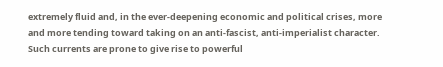extremely fluid and, in the ever-deepening economic and political crises, more and more tending toward taking on an anti-fascist, anti-imperialist character. Such currents are prone to give rise to powerful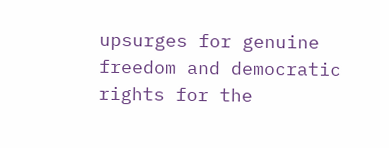upsurges for genuine freedom and democratic rights for the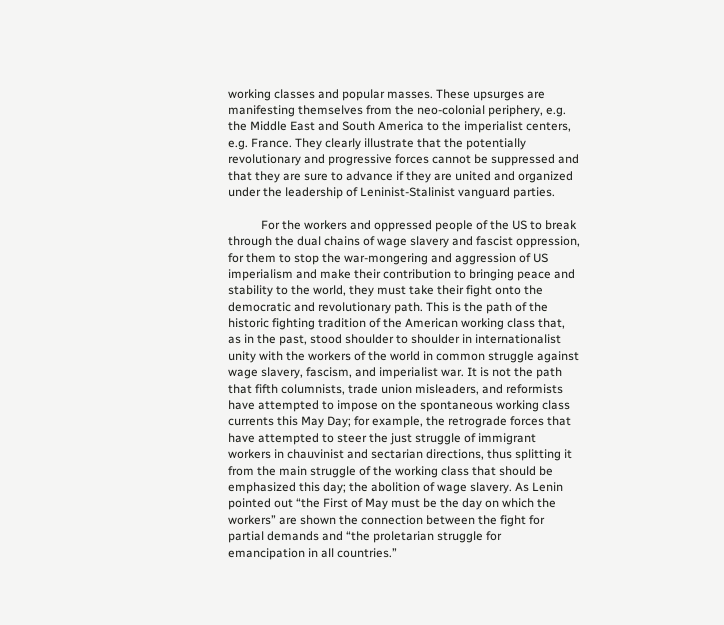working classes and popular masses. These upsurges are manifesting themselves from the neo-colonial periphery, e.g. the Middle East and South America to the imperialist centers, e.g. France. They clearly illustrate that the potentially revolutionary and progressive forces cannot be suppressed and that they are sure to advance if they are united and organized under the leadership of Leninist-Stalinist vanguard parties.

           For the workers and oppressed people of the US to break through the dual chains of wage slavery and fascist oppression, for them to stop the war-mongering and aggression of US imperialism and make their contribution to bringing peace and stability to the world, they must take their fight onto the democratic and revolutionary path. This is the path of the historic fighting tradition of the American working class that, as in the past, stood shoulder to shoulder in internationalist unity with the workers of the world in common struggle against wage slavery, fascism, and imperialist war. It is not the path that fifth columnists, trade union misleaders, and reformists have attempted to impose on the spontaneous working class currents this May Day; for example, the retrograde forces that have attempted to steer the just struggle of immigrant workers in chauvinist and sectarian directions, thus splitting it from the main struggle of the working class that should be emphasized this day; the abolition of wage slavery. As Lenin pointed out “the First of May must be the day on which the workers” are shown the connection between the fight for partial demands and “the proletarian struggle for emancipation in all countries.”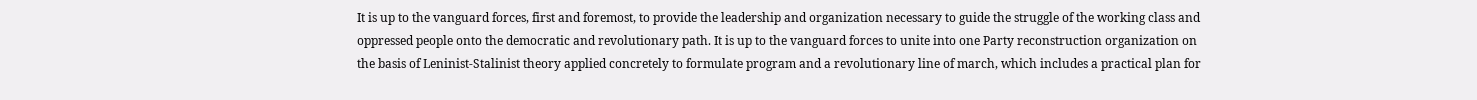It is up to the vanguard forces, first and foremost, to provide the leadership and organization necessary to guide the struggle of the working class and oppressed people onto the democratic and revolutionary path. It is up to the vanguard forces to unite into one Party reconstruction organization on the basis of Leninist-Stalinist theory applied concretely to formulate program and a revolutionary line of march, which includes a practical plan for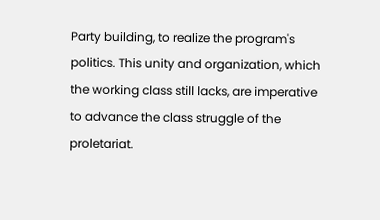Party building, to realize the program's politics. This unity and organization, which the working class still lacks, are imperative to advance the class struggle of the proletariat.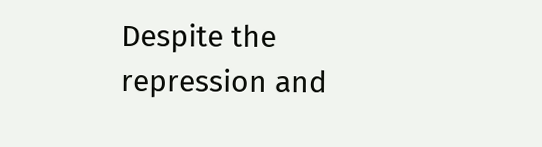Despite the repression and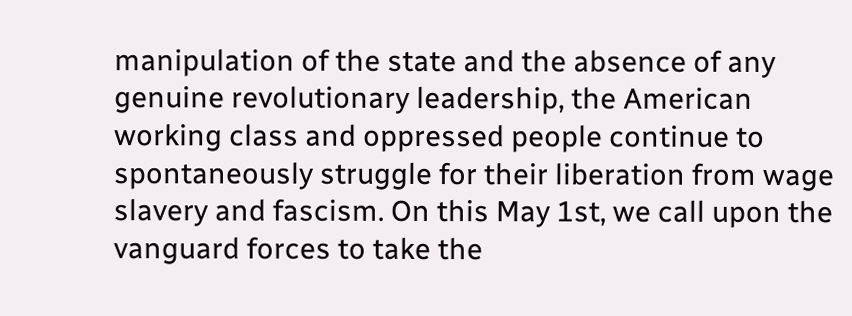manipulation of the state and the absence of any genuine revolutionary leadership, the American working class and oppressed people continue to spontaneously struggle for their liberation from wage slavery and fascism. On this May 1st, we call upon the vanguard forces to take the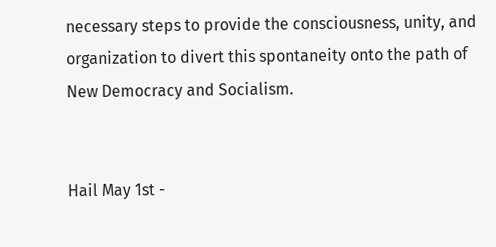necessary steps to provide the consciousness, unity, and organization to divert this spontaneity onto the path of New Democracy and Socialism.


Hail May 1st -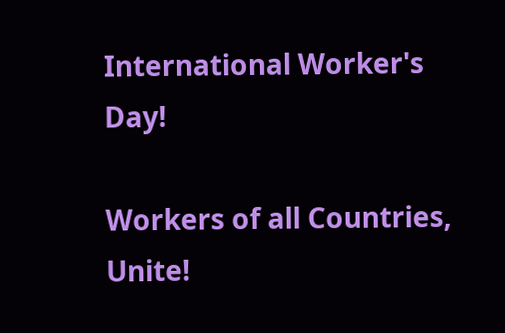International Worker's Day!

Workers of all Countries, Unite!